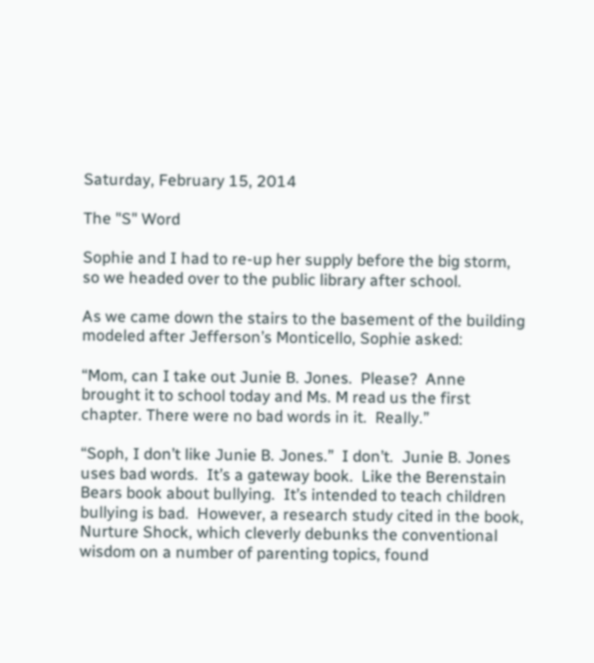Saturday, February 15, 2014

The "S" Word

Sophie and I had to re-up her supply before the big storm, so we headed over to the public library after school.

As we came down the stairs to the basement of the building modeled after Jefferson’s Monticello, Sophie asked:

“Mom, can I take out Junie B. Jones.  Please?  Anne brought it to school today and Ms. M read us the first chapter. There were no bad words in it.  Really.”

“Soph, I don’t like Junie B. Jones.”  I don’t.  Junie B. Jones uses bad words.  It’s a gateway book.  Like the Berenstain Bears book about bullying.  It’s intended to teach children bullying is bad.  However, a research study cited in the book, Nurture Shock, which cleverly debunks the conventional wisdom on a number of parenting topics, found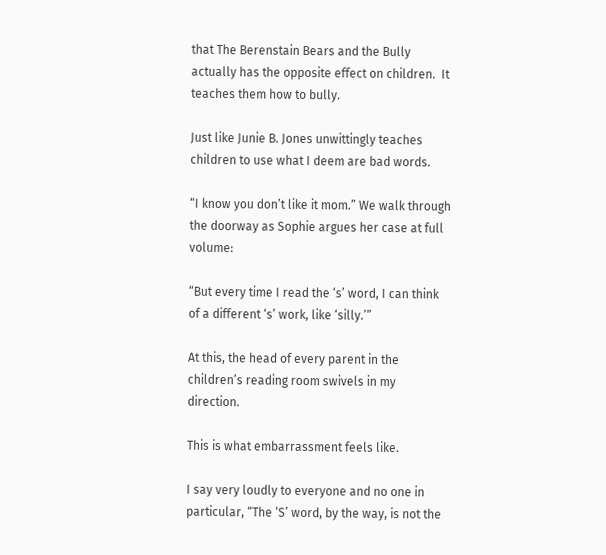that The Berenstain Bears and the Bully actually has the opposite effect on children.  It teaches them how to bully.

Just like Junie B. Jones unwittingly teaches children to use what I deem are bad words.

“I know you don’t like it mom.” We walk through the doorway as Sophie argues her case at full volume:

“But every time I read the ‘s’ word, I can think of a different ‘s’ work, like ‘silly.’”

At this, the head of every parent in the children’s reading room swivels in my direction.

This is what embarrassment feels like.

I say very loudly to everyone and no one in particular, “The ‘S’ word, by the way, is not the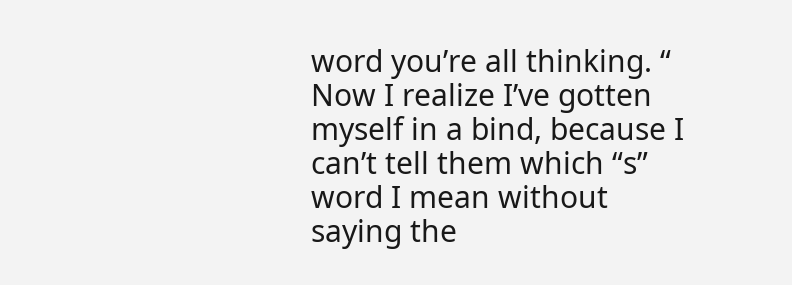word you’re all thinking. “  Now I realize I’ve gotten myself in a bind, because I can’t tell them which “s” word I mean without saying the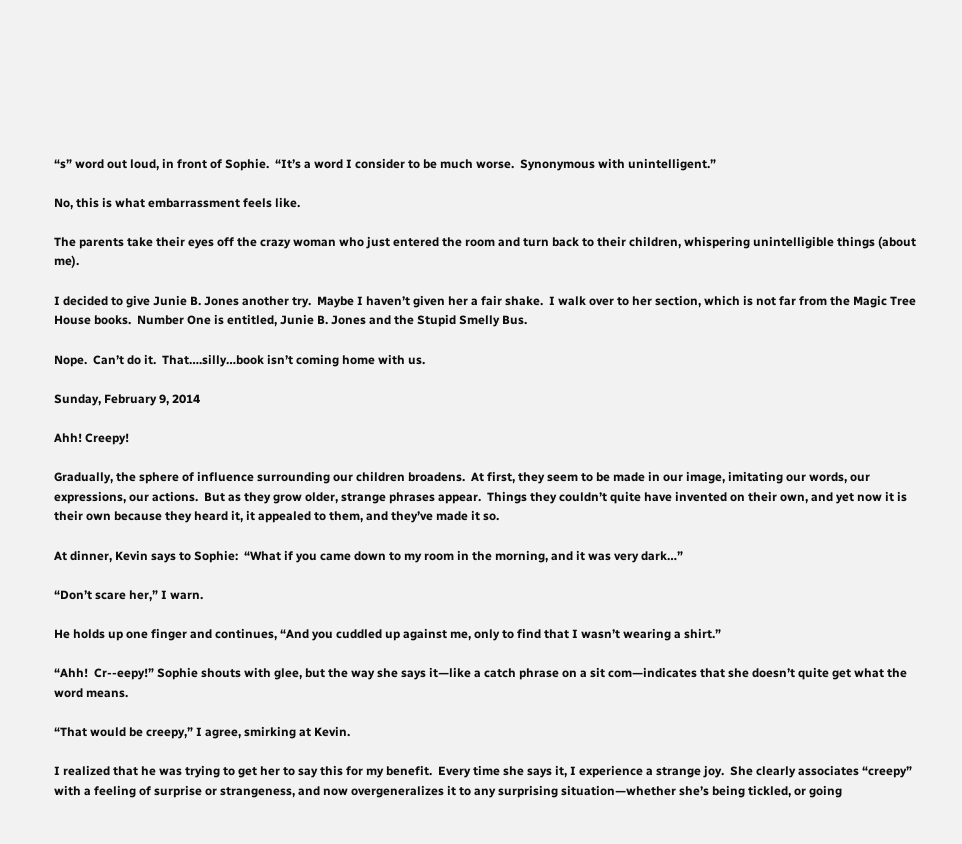“s” word out loud, in front of Sophie.  “It’s a word I consider to be much worse.  Synonymous with unintelligent.”

No, this is what embarrassment feels like.

The parents take their eyes off the crazy woman who just entered the room and turn back to their children, whispering unintelligible things (about me).

I decided to give Junie B. Jones another try.  Maybe I haven’t given her a fair shake.  I walk over to her section, which is not far from the Magic Tree House books.  Number One is entitled, Junie B. Jones and the Stupid Smelly Bus.

Nope.  Can’t do it.  That….silly…book isn’t coming home with us.

Sunday, February 9, 2014

Ahh! Creepy!

Gradually, the sphere of influence surrounding our children broadens.  At first, they seem to be made in our image, imitating our words, our expressions, our actions.  But as they grow older, strange phrases appear.  Things they couldn’t quite have invented on their own, and yet now it is their own because they heard it, it appealed to them, and they’ve made it so.

At dinner, Kevin says to Sophie:  “What if you came down to my room in the morning, and it was very dark…”

“Don’t scare her,” I warn.

He holds up one finger and continues, “And you cuddled up against me, only to find that I wasn’t wearing a shirt.”

“Ahh!  Cr--eepy!” Sophie shouts with glee, but the way she says it—like a catch phrase on a sit com—indicates that she doesn’t quite get what the word means.

“That would be creepy,” I agree, smirking at Kevin.

I realized that he was trying to get her to say this for my benefit.  Every time she says it, I experience a strange joy.  She clearly associates “creepy” with a feeling of surprise or strangeness, and now overgeneralizes it to any surprising situation—whether she’s being tickled, or going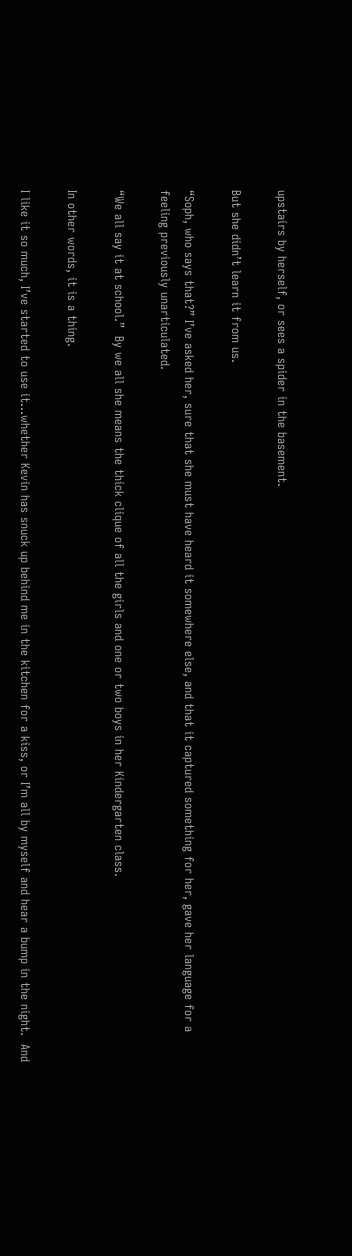upstairs by herself, or sees a spider in the basement.

But she didn’t learn it from us.

“Soph, who says that?” I’ve asked her, sure that she must have heard it somewhere else, and that it captured something for her, gave her language for a feeling previously unarticulated.

“We all say it at school.”  By we all she means the thick clique of all the girls and one or two boys in her Kindergarten class.

In other words, it is a thing.

I like it so much, I’ve started to use it…whether Kevin has snuck up behind me in the kitchen for a kiss, or I’m all by myself and hear a bump in the night.  And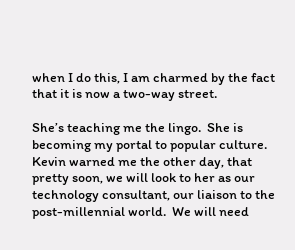when I do this, I am charmed by the fact that it is now a two-way street.

She’s teaching me the lingo.  She is becoming my portal to popular culture.  Kevin warned me the other day, that pretty soon, we will look to her as our technology consultant, our liaison to the post-millennial world.  We will need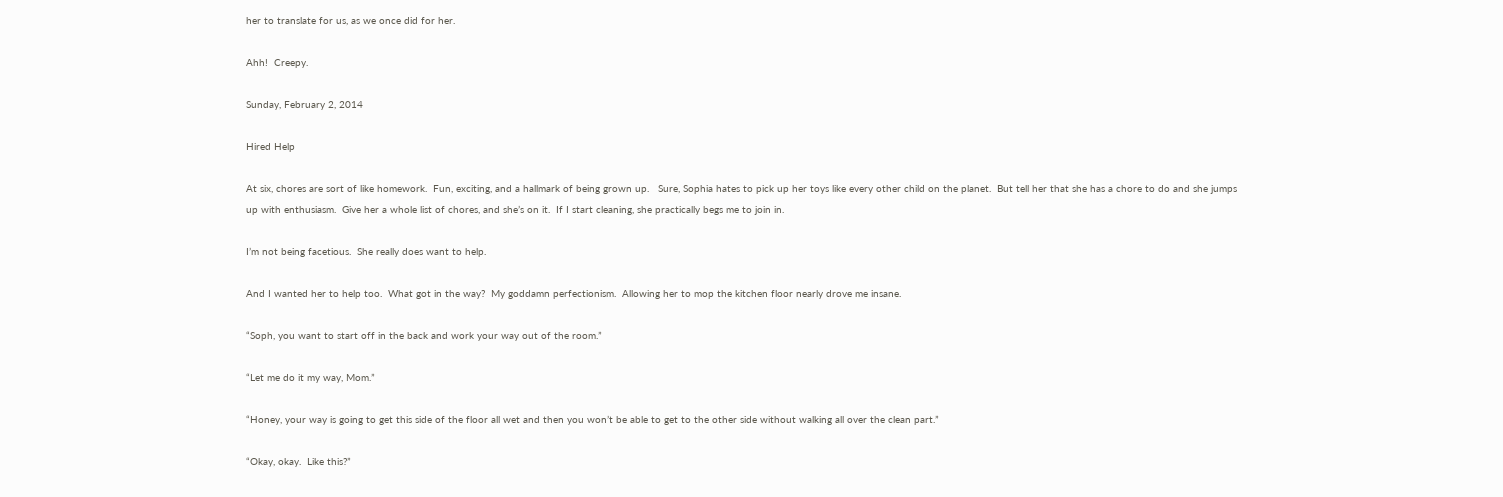her to translate for us, as we once did for her.

Ahh!  Creepy.

Sunday, February 2, 2014

Hired Help

At six, chores are sort of like homework.  Fun, exciting, and a hallmark of being grown up.   Sure, Sophia hates to pick up her toys like every other child on the planet.  But tell her that she has a chore to do and she jumps up with enthusiasm.  Give her a whole list of chores, and she’s on it.  If I start cleaning, she practically begs me to join in.

I’m not being facetious.  She really does want to help.

And I wanted her to help too.  What got in the way?  My goddamn perfectionism.  Allowing her to mop the kitchen floor nearly drove me insane.

“Soph, you want to start off in the back and work your way out of the room.”

“Let me do it my way, Mom.”

“Honey, your way is going to get this side of the floor all wet and then you won’t be able to get to the other side without walking all over the clean part.”

“Okay, okay.  Like this?”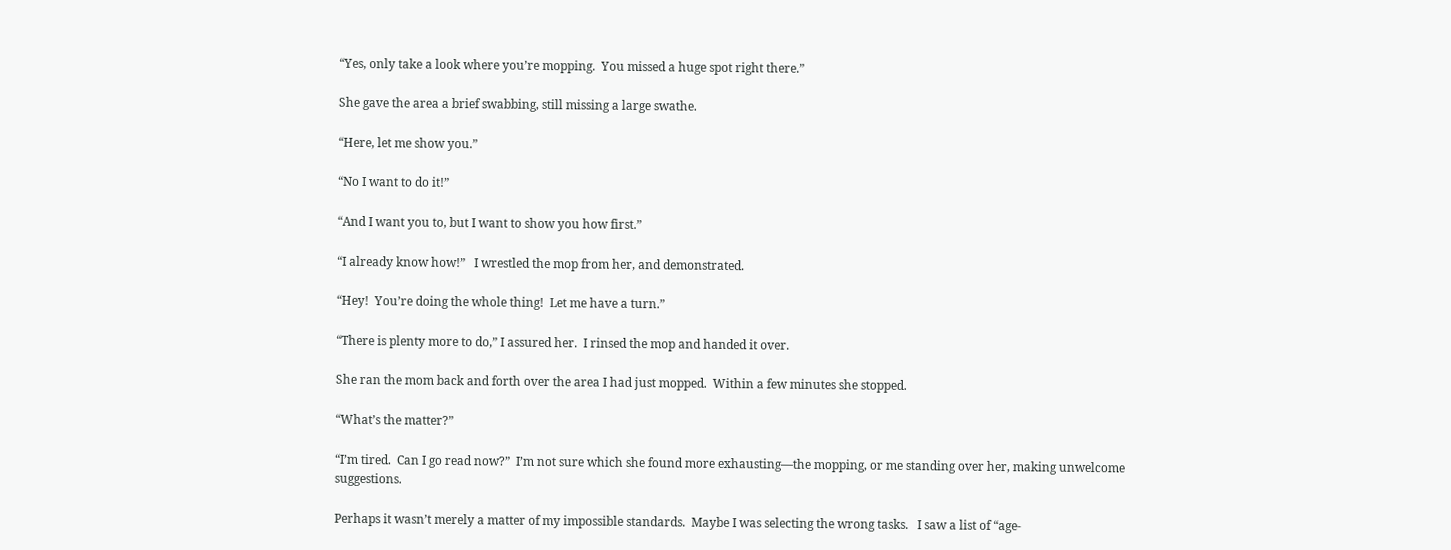“Yes, only take a look where you’re mopping.  You missed a huge spot right there.”

She gave the area a brief swabbing, still missing a large swathe.

“Here, let me show you.”

“No I want to do it!”

“And I want you to, but I want to show you how first.”

“I already know how!”   I wrestled the mop from her, and demonstrated.

“Hey!  You’re doing the whole thing!  Let me have a turn.”

“There is plenty more to do,” I assured her.  I rinsed the mop and handed it over.

She ran the mom back and forth over the area I had just mopped.  Within a few minutes she stopped.

“What’s the matter?”

“I’m tired.  Can I go read now?”  I’m not sure which she found more exhausting—the mopping, or me standing over her, making unwelcome suggestions.

Perhaps it wasn’t merely a matter of my impossible standards.  Maybe I was selecting the wrong tasks.   I saw a list of “age-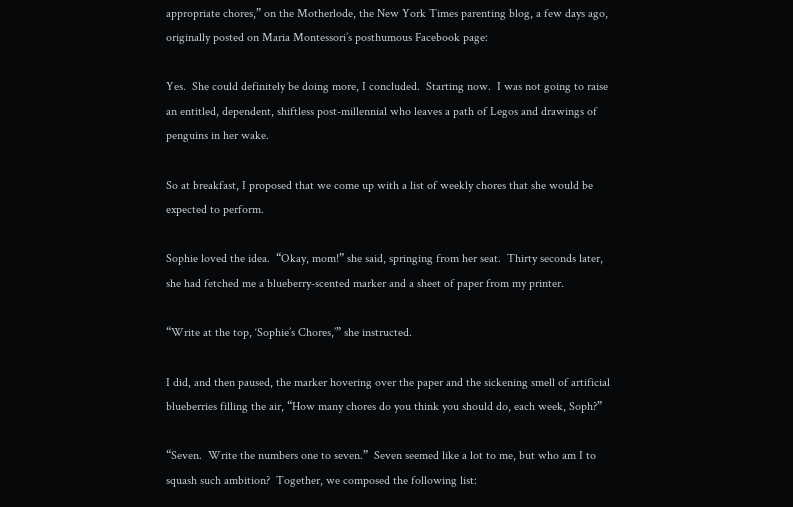appropriate chores,” on the Motherlode, the New York Times parenting blog, a few days ago, originally posted on Maria Montessori’s posthumous Facebook page:

Yes.  She could definitely be doing more, I concluded.  Starting now.  I was not going to raise an entitled, dependent, shiftless post-millennial who leaves a path of Legos and drawings of penguins in her wake.

So at breakfast, I proposed that we come up with a list of weekly chores that she would be expected to perform.

Sophie loved the idea.  “Okay, mom!” she said, springing from her seat.  Thirty seconds later, she had fetched me a blueberry-scented marker and a sheet of paper from my printer.

“Write at the top, ‘Sophie’s Chores,’” she instructed.

I did, and then paused, the marker hovering over the paper and the sickening smell of artificial blueberries filling the air, “How many chores do you think you should do, each week, Soph?”

“Seven.  Write the numbers one to seven.”  Seven seemed like a lot to me, but who am I to squash such ambition?  Together, we composed the following list: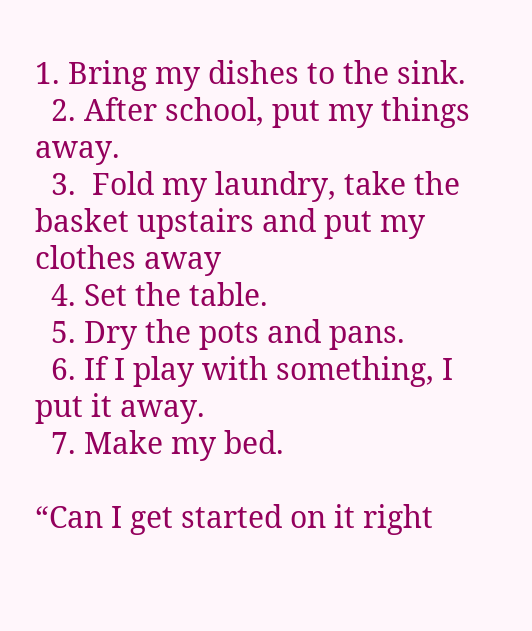1. Bring my dishes to the sink.
  2. After school, put my things away.
  3.  Fold my laundry, take the basket upstairs and put my clothes away
  4. Set the table.
  5. Dry the pots and pans.
  6. If I play with something, I put it away.
  7. Make my bed.

“Can I get started on it right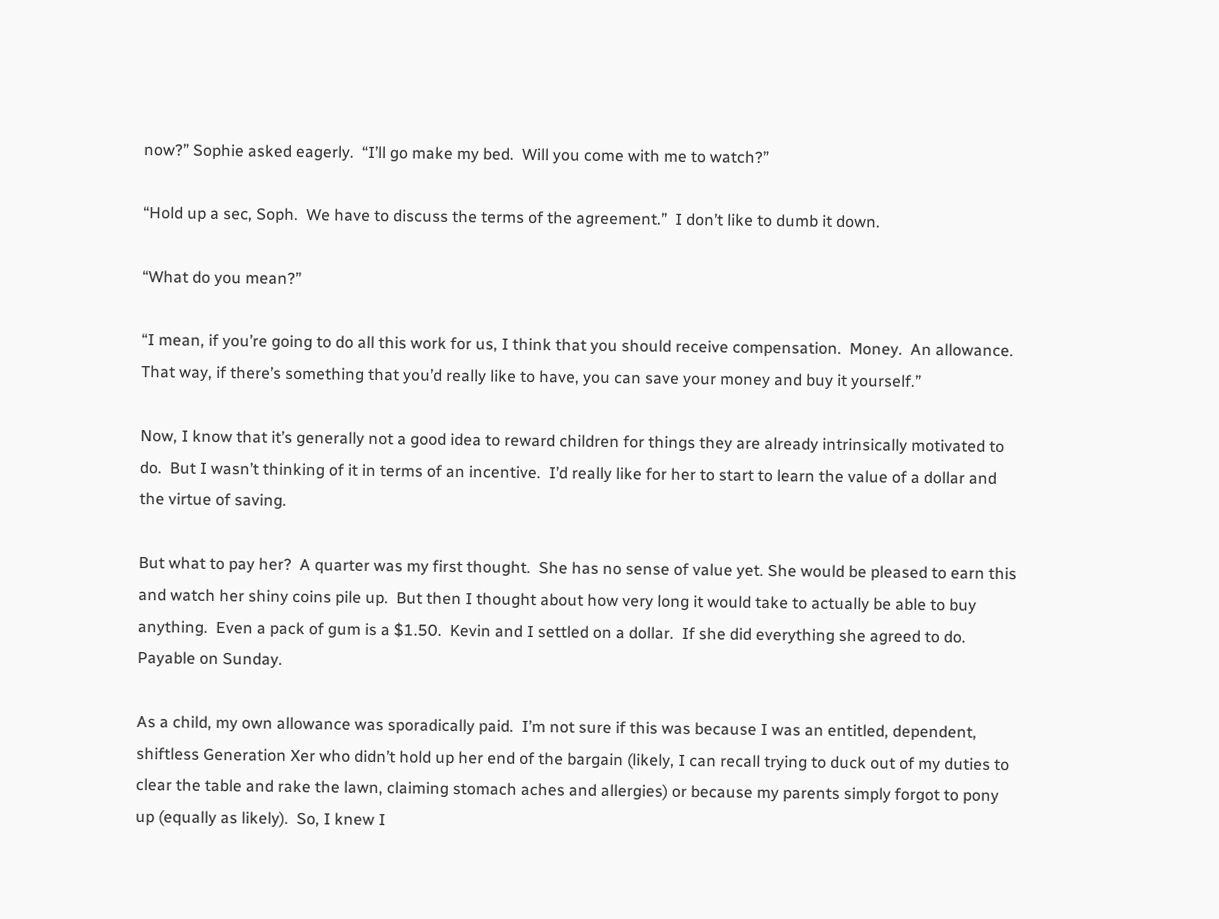now?” Sophie asked eagerly.  “I’ll go make my bed.  Will you come with me to watch?”

“Hold up a sec, Soph.  We have to discuss the terms of the agreement.”  I don’t like to dumb it down.

“What do you mean?”

“I mean, if you’re going to do all this work for us, I think that you should receive compensation.  Money.  An allowance.   That way, if there’s something that you’d really like to have, you can save your money and buy it yourself.”

Now, I know that it’s generally not a good idea to reward children for things they are already intrinsically motivated to do.  But I wasn’t thinking of it in terms of an incentive.  I’d really like for her to start to learn the value of a dollar and the virtue of saving.

But what to pay her?  A quarter was my first thought.  She has no sense of value yet. She would be pleased to earn this and watch her shiny coins pile up.  But then I thought about how very long it would take to actually be able to buy anything.  Even a pack of gum is a $1.50.  Kevin and I settled on a dollar.  If she did everything she agreed to do.  Payable on Sunday.

As a child, my own allowance was sporadically paid.  I’m not sure if this was because I was an entitled, dependent, shiftless Generation Xer who didn’t hold up her end of the bargain (likely, I can recall trying to duck out of my duties to clear the table and rake the lawn, claiming stomach aches and allergies) or because my parents simply forgot to pony up (equally as likely).  So, I knew I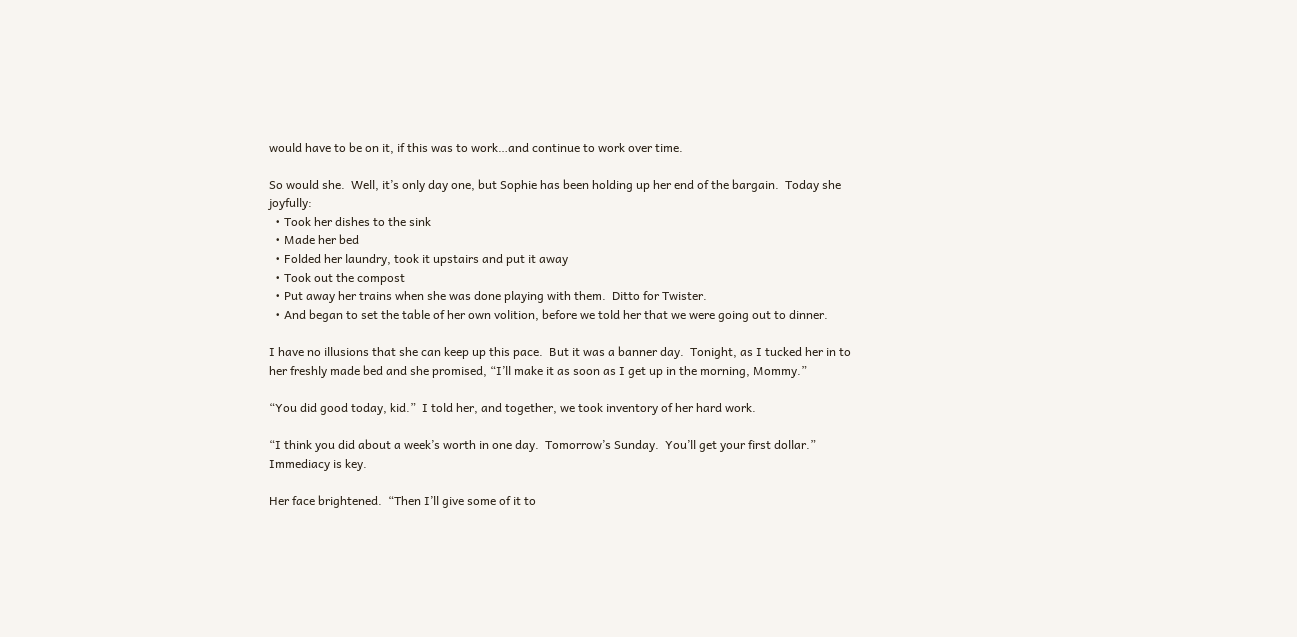would have to be on it, if this was to work…and continue to work over time.

So would she.  Well, it’s only day one, but Sophie has been holding up her end of the bargain.  Today she joyfully:
  • Took her dishes to the sink
  • Made her bed
  • Folded her laundry, took it upstairs and put it away
  • Took out the compost
  • Put away her trains when she was done playing with them.  Ditto for Twister.
  • And began to set the table of her own volition, before we told her that we were going out to dinner.

I have no illusions that she can keep up this pace.  But it was a banner day.  Tonight, as I tucked her in to her freshly made bed and she promised, “I’ll make it as soon as I get up in the morning, Mommy.”

“You did good today, kid.”  I told her, and together, we took inventory of her hard work.

“I think you did about a week’s worth in one day.  Tomorrow’s Sunday.  You’ll get your first dollar.”  Immediacy is key.

Her face brightened.  “Then I’ll give some of it to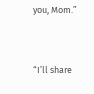you, Mom.”


“I’ll share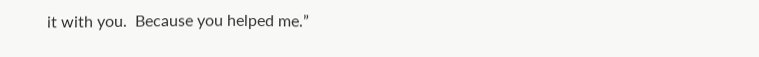it with you.  Because you helped me.”